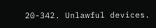20-342. Unlawful devices.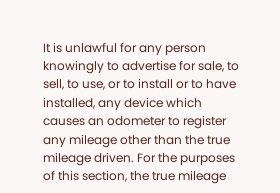It is unlawful for any person knowingly to advertise for sale, to sell, to use, or to install or to have installed, any device which causes an odometer to register any mileage other than the true mileage driven. For the purposes of this section, the true mileage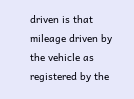driven is that mileage driven by the vehicle as registered by the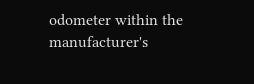odometer within the manufacturer's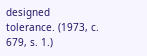designed tolerance. (1973, c. 679, s. 1.)